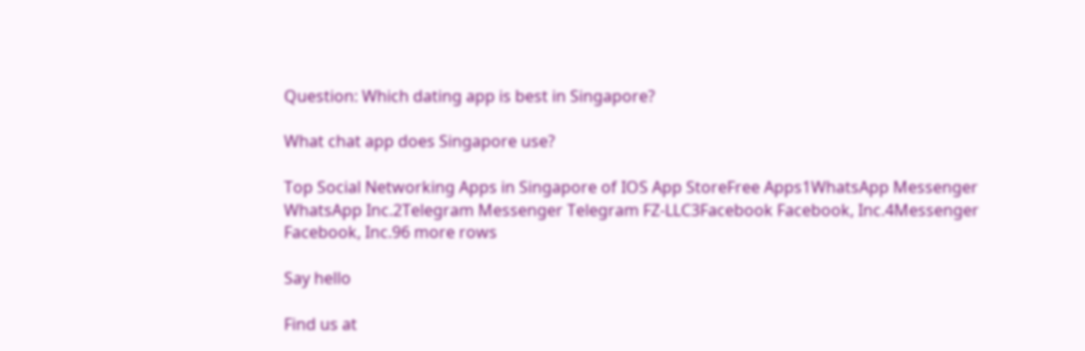Question: Which dating app is best in Singapore?

What chat app does Singapore use?

Top Social Networking Apps in Singapore of IOS App StoreFree Apps1WhatsApp Messenger WhatsApp Inc.2Telegram Messenger Telegram FZ-LLC3Facebook Facebook, Inc.4Messenger Facebook, Inc.96 more rows

Say hello

Find us at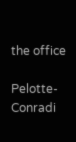the office

Pelotte- Conradi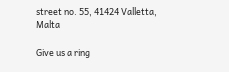street no. 55, 41424 Valletta, Malta

Give us a ring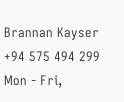Brannan Kayser
+94 575 494 299
Mon - Fri,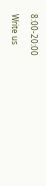8:00-20:00

Write us